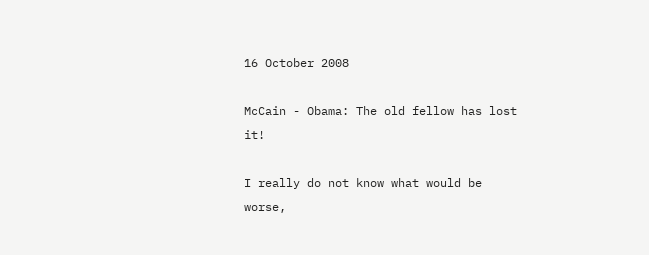16 October 2008

McCain - Obama: The old fellow has lost it!

I really do not know what would be worse,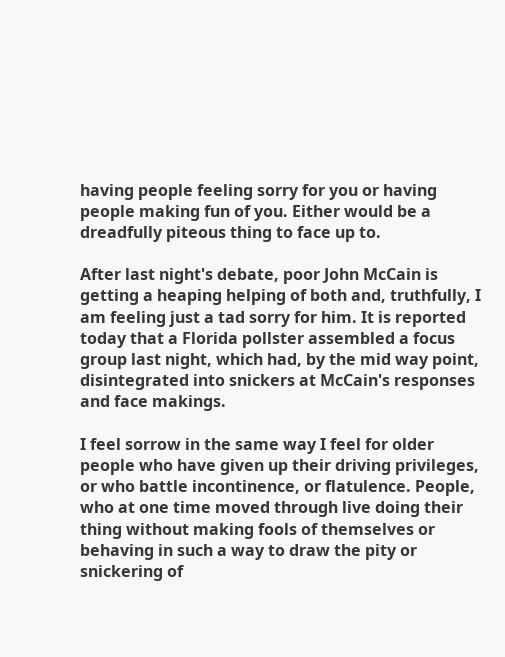having people feeling sorry for you or having people making fun of you. Either would be a dreadfully piteous thing to face up to.

After last night's debate, poor John McCain is getting a heaping helping of both and, truthfully, I am feeling just a tad sorry for him. It is reported today that a Florida pollster assembled a focus group last night, which had, by the mid way point, disintegrated into snickers at McCain's responses and face makings.

I feel sorrow in the same way I feel for older people who have given up their driving privileges, or who battle incontinence, or flatulence. People, who at one time moved through live doing their thing without making fools of themselves or behaving in such a way to draw the pity or snickering of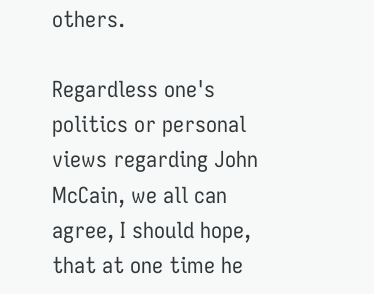others.

Regardless one's politics or personal views regarding John McCain, we all can agree, I should hope, that at one time he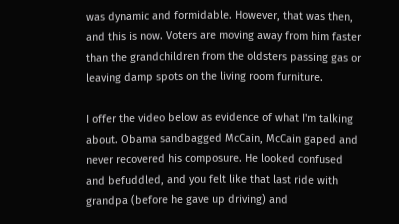was dynamic and formidable. However, that was then, and this is now. Voters are moving away from him faster than the grandchildren from the oldsters passing gas or leaving damp spots on the living room furniture.

I offer the video below as evidence of what I'm talking about. Obama sandbagged McCain, McCain gaped and never recovered his composure. He looked confused and befuddled, and you felt like that last ride with grandpa (before he gave up driving) and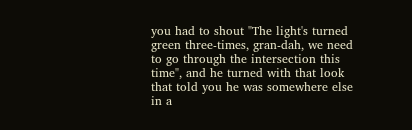you had to shout "The light's turned green three-times, gran-dah, we need to go through the intersection this time", and he turned with that look that told you he was somewhere else in a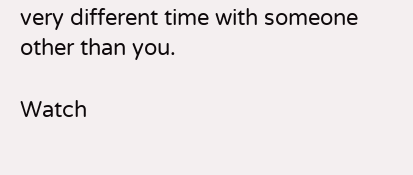very different time with someone other than you.

Watch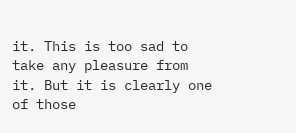it. This is too sad to take any pleasure from it. But it is clearly one of those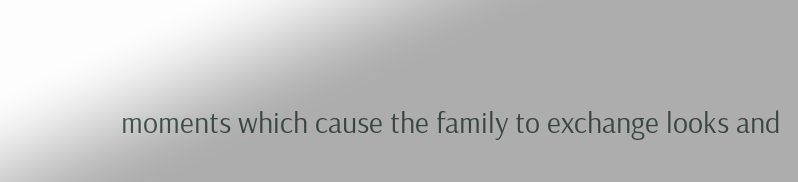moments which cause the family to exchange looks and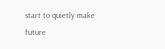start to quietly make future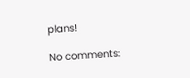plans!

No comments: